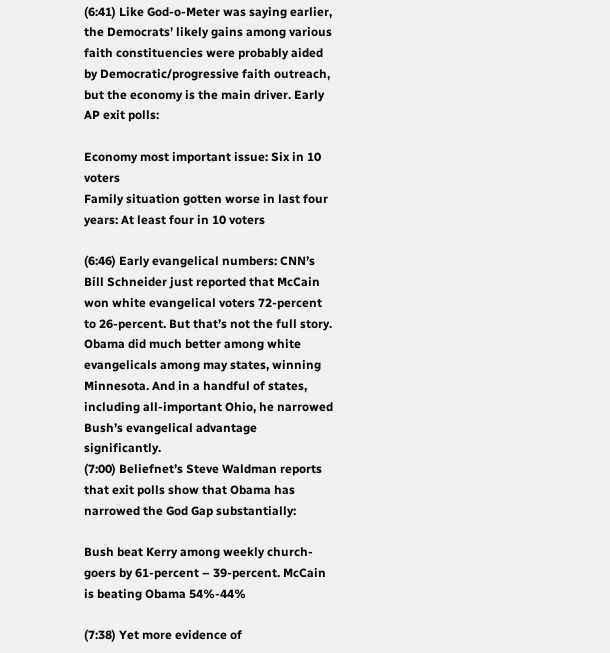(6:41) Like God-o-Meter was saying earlier, the Democrats’ likely gains among various faith constituencies were probably aided by Democratic/progressive faith outreach, but the economy is the main driver. Early AP exit polls:

Economy most important issue: Six in 10 voters
Family situation gotten worse in last four years: At least four in 10 voters

(6:46) Early evangelical numbers: CNN’s Bill Schneider just reported that McCain won white evangelical voters 72-percent to 26-percent. But that’s not the full story. Obama did much better among white evangelicals among may states, winning Minnesota. And in a handful of states, including all-important Ohio, he narrowed Bush’s evangelical advantage significantly.
(7:00) Beliefnet’s Steve Waldman reports that exit polls show that Obama has narrowed the God Gap substantially:

Bush beat Kerry among weekly church-goers by 61-percent – 39-percent. McCain is beating Obama 54%-44%

(7:38) Yet more evidence of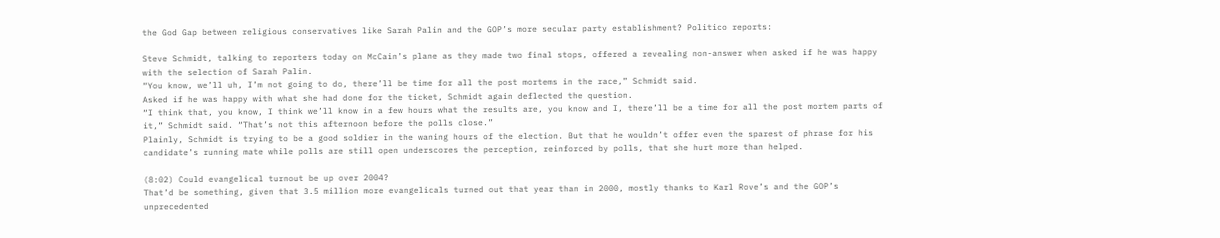the God Gap between religious conservatives like Sarah Palin and the GOP’s more secular party establishment? Politico reports:

Steve Schmidt, talking to reporters today on McCain’s plane as they made two final stops, offered a revealing non-answer when asked if he was happy with the selection of Sarah Palin.
“You know, we’ll uh, I’m not going to do, there’ll be time for all the post mortems in the race,” Schmidt said.
Asked if he was happy with what she had done for the ticket, Schmidt again deflected the question.
“I think that, you know, I think we’ll know in a few hours what the results are, you know and I, there’ll be a time for all the post mortem parts of it,” Schmidt said. “That’s not this afternoon before the polls close.”
Plainly, Schmidt is trying to be a good soldier in the waning hours of the election. But that he wouldn’t offer even the sparest of phrase for his candidate’s running mate while polls are still open underscores the perception, reinforced by polls, that she hurt more than helped.

(8:02) Could evangelical turnout be up over 2004?
That’d be something, given that 3.5 million more evangelicals turned out that year than in 2000, mostly thanks to Karl Rove’s and the GOP’s unprecedented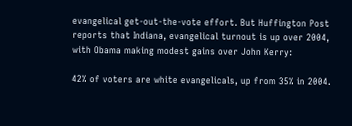evangelical get-out-the-vote effort. But Huffington Post reports that Indiana, evangelical turnout is up over 2004, with Obama making modest gains over John Kerry:

42% of voters are white evangelicals, up from 35% in 2004.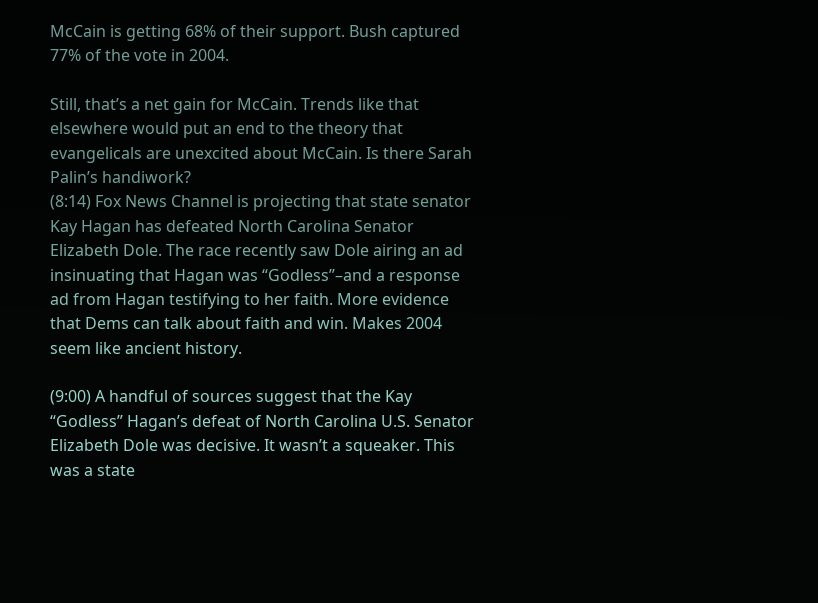McCain is getting 68% of their support. Bush captured 77% of the vote in 2004.

Still, that’s a net gain for McCain. Trends like that elsewhere would put an end to the theory that evangelicals are unexcited about McCain. Is there Sarah Palin’s handiwork?
(8:14) Fox News Channel is projecting that state senator Kay Hagan has defeated North Carolina Senator Elizabeth Dole. The race recently saw Dole airing an ad insinuating that Hagan was “Godless”–and a response ad from Hagan testifying to her faith. More evidence that Dems can talk about faith and win. Makes 2004 seem like ancient history.

(9:00) A handful of sources suggest that the Kay “Godless” Hagan’s defeat of North Carolina U.S. Senator Elizabeth Dole was decisive. It wasn’t a squeaker. This was a state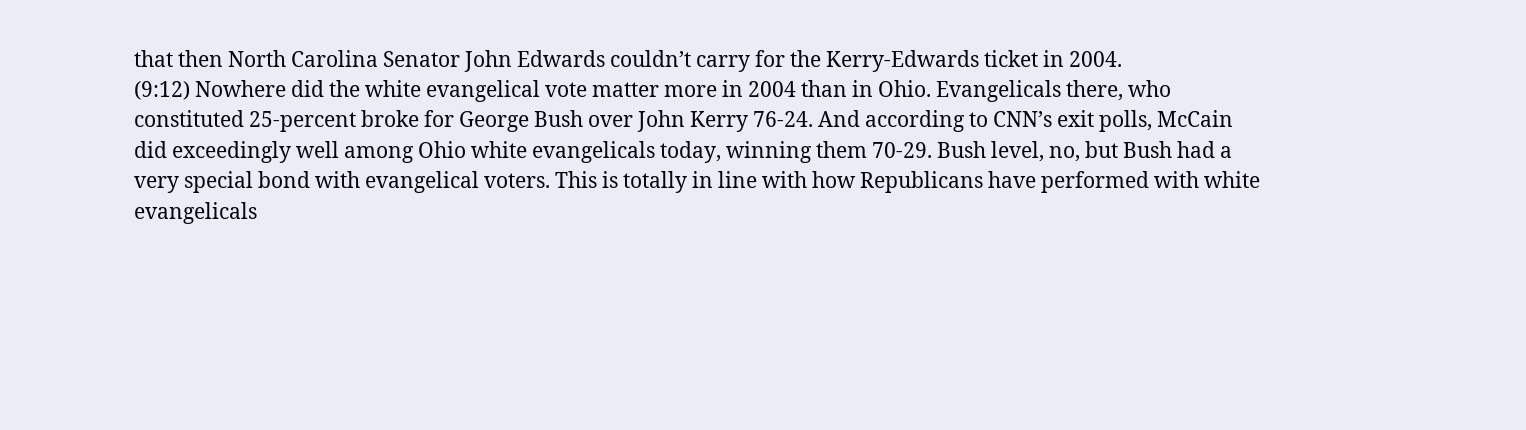that then North Carolina Senator John Edwards couldn’t carry for the Kerry-Edwards ticket in 2004.
(9:12) Nowhere did the white evangelical vote matter more in 2004 than in Ohio. Evangelicals there, who constituted 25-percent broke for George Bush over John Kerry 76-24. And according to CNN’s exit polls, McCain did exceedingly well among Ohio white evangelicals today, winning them 70-29. Bush level, no, but Bush had a very special bond with evangelical voters. This is totally in line with how Republicans have performed with white evangelicals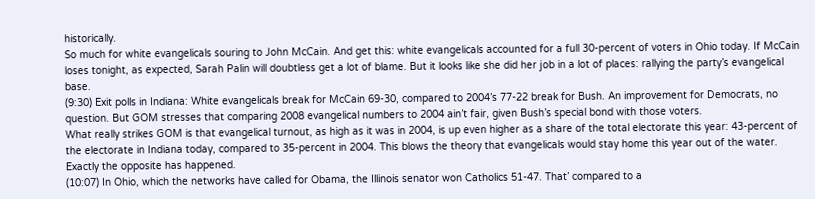historically.
So much for white evangelicals souring to John McCain. And get this: white evangelicals accounted for a full 30-percent of voters in Ohio today. If McCain loses tonight, as expected, Sarah Palin will doubtless get a lot of blame. But it looks like she did her job in a lot of places: rallying the party’s evangelical base.
(9:30) Exit polls in Indiana: White evangelicals break for McCain 69-30, compared to 2004’s 77-22 break for Bush. An improvement for Democrats, no question. But GOM stresses that comparing 2008 evangelical numbers to 2004 ain’t fair, given Bush’s special bond with those voters.
What really strikes GOM is that evangelical turnout, as high as it was in 2004, is up even higher as a share of the total electorate this year: 43-percent of the electorate in Indiana today, compared to 35-percent in 2004. This blows the theory that evangelicals would stay home this year out of the water. Exactly the opposite has happened.
(10:07) In Ohio, which the networks have called for Obama, the Illinois senator won Catholics 51-47. That’ compared to a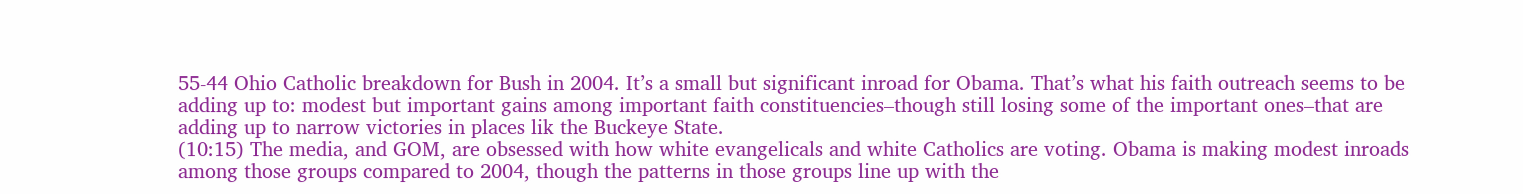55-44 Ohio Catholic breakdown for Bush in 2004. It’s a small but significant inroad for Obama. That’s what his faith outreach seems to be adding up to: modest but important gains among important faith constituencies–though still losing some of the important ones–that are adding up to narrow victories in places lik the Buckeye State.
(10:15) The media, and GOM, are obsessed with how white evangelicals and white Catholics are voting. Obama is making modest inroads among those groups compared to 2004, though the patterns in those groups line up with the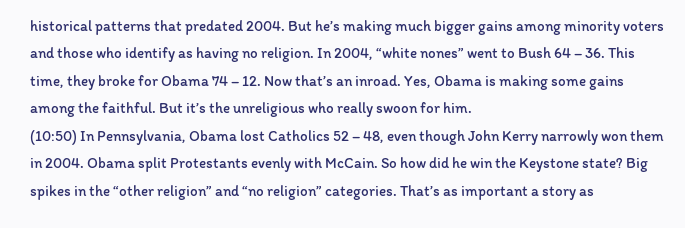historical patterns that predated 2004. But he’s making much bigger gains among minority voters and those who identify as having no religion. In 2004, “white nones” went to Bush 64 – 36. This time, they broke for Obama 74 – 12. Now that’s an inroad. Yes, Obama is making some gains among the faithful. But it’s the unreligious who really swoon for him.
(10:50) In Pennsylvania, Obama lost Catholics 52 – 48, even though John Kerry narrowly won them in 2004. Obama split Protestants evenly with McCain. So how did he win the Keystone state? Big spikes in the “other religion” and “no religion” categories. That’s as important a story as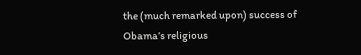the (much remarked upon) success of Obama’s religious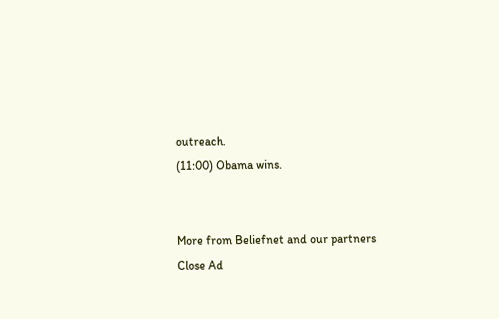outreach.
(11:00) Obama wins.


More from Beliefnet and our partners
Close Ad